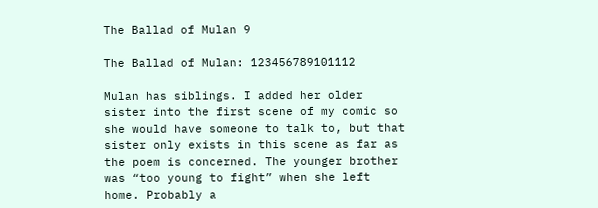The Ballad of Mulan 9

The Ballad of Mulan: 123456789101112

Mulan has siblings. I added her older sister into the first scene of my comic so she would have someone to talk to, but that sister only exists in this scene as far as the poem is concerned. The younger brother was “too young to fight” when she left home. Probably a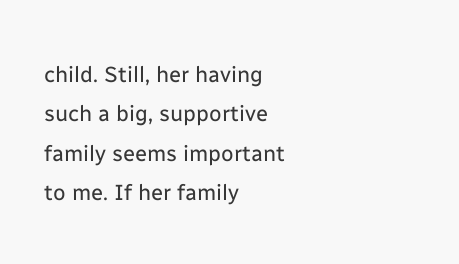child. Still, her having such a big, supportive family seems important to me. If her family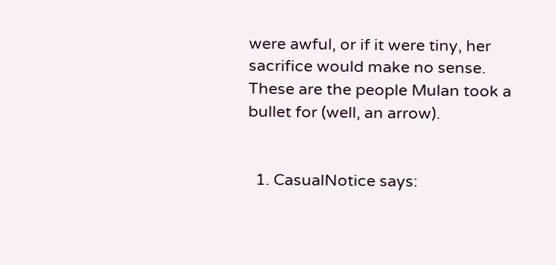were awful, or if it were tiny, her sacrifice would make no sense. These are the people Mulan took a bullet for (well, an arrow).


  1. CasualNotice says: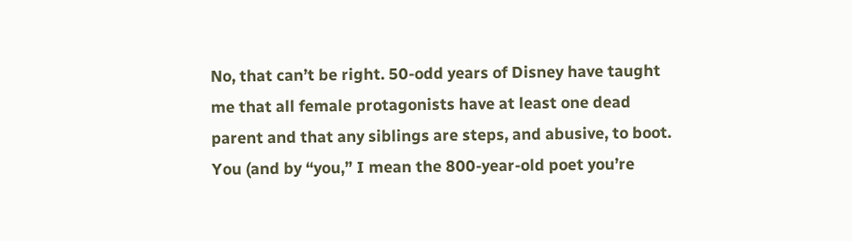No, that can’t be right. 50-odd years of Disney have taught me that all female protagonists have at least one dead parent and that any siblings are steps, and abusive, to boot. You (and by “you,” I mean the 800-year-old poet you’re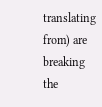translating from) are breaking the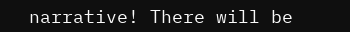narrative! There will be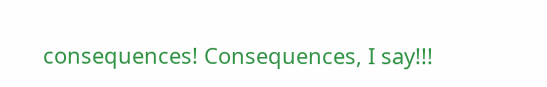consequences! Consequences, I say!!!